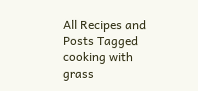All Recipes and Posts Tagged cooking with grass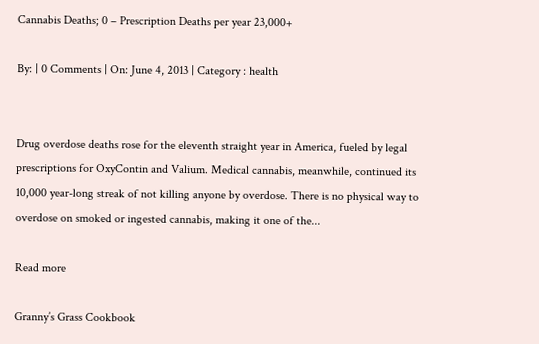Cannabis Deaths; 0 – Prescription Deaths per year 23,000+

By: | 0 Comments | On: June 4, 2013 | Category : health


Drug overdose deaths rose for the eleventh straight year in America, fueled by legal prescriptions for OxyContin and Valium. Medical cannabis, meanwhile, continued its 10,000 year-long streak of not killing anyone by overdose. There is no physical way to overdose on smoked or ingested cannabis, making it one of the...

Read more

Granny’s Grass Cookbook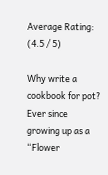Average Rating: (4.5 / 5)

Why write a cookbook for pot? Ever since growing up as a “Flower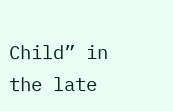Child” in the late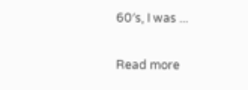60′s, I was ...

Read more